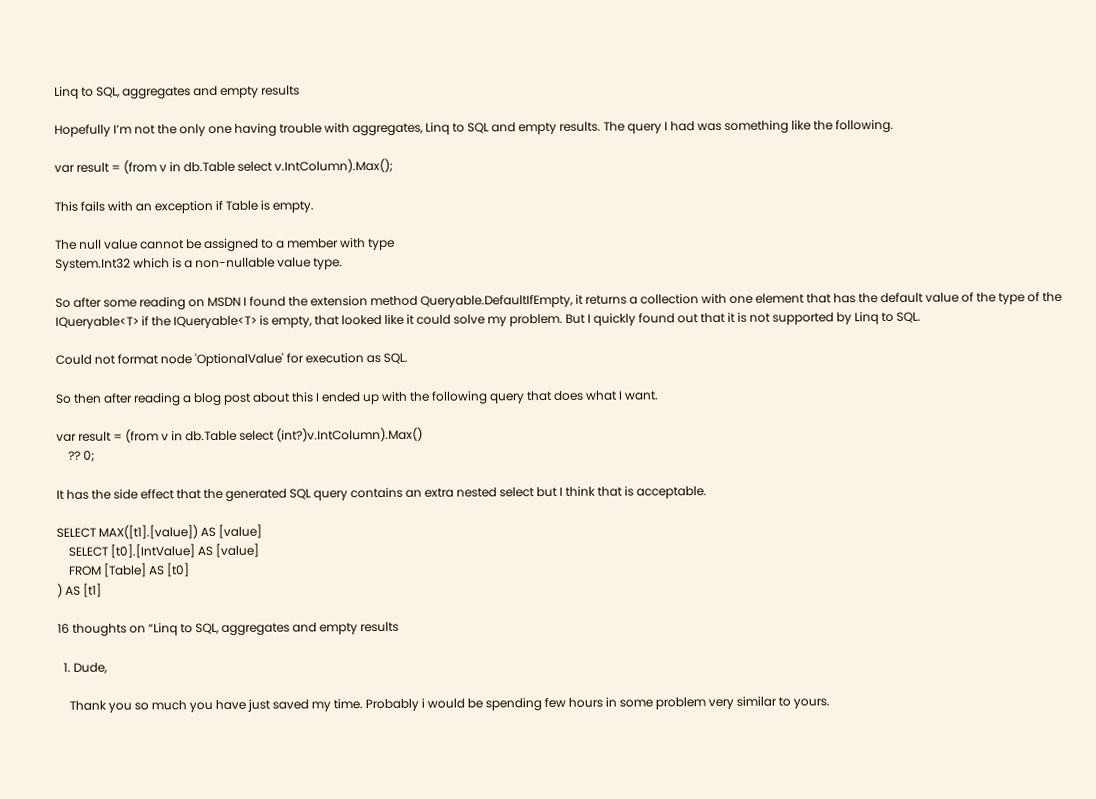Linq to SQL, aggregates and empty results

Hopefully I’m not the only one having trouble with aggregates, Linq to SQL and empty results. The query I had was something like the following.

var result = (from v in db.Table select v.IntColumn).Max();

This fails with an exception if Table is empty.

The null value cannot be assigned to a member with type
System.Int32 which is a non-nullable value type.

So after some reading on MSDN I found the extension method Queryable.DefaultIfEmpty, it returns a collection with one element that has the default value of the type of the IQueryable<T> if the IQueryable<T> is empty, that looked like it could solve my problem. But I quickly found out that it is not supported by Linq to SQL.

Could not format node 'OptionalValue' for execution as SQL.

So then after reading a blog post about this I ended up with the following query that does what I want.

var result = (from v in db.Table select (int?)v.IntColumn).Max()
    ?? 0;

It has the side effect that the generated SQL query contains an extra nested select but I think that is acceptable.

SELECT MAX([t1].[value]) AS [value]
    SELECT [t0].[IntValue] AS [value]
    FROM [Table] AS [t0]
) AS [t1]

16 thoughts on “Linq to SQL, aggregates and empty results

  1. Dude,

    Thank you so much you have just saved my time. Probably i would be spending few hours in some problem very similar to yours.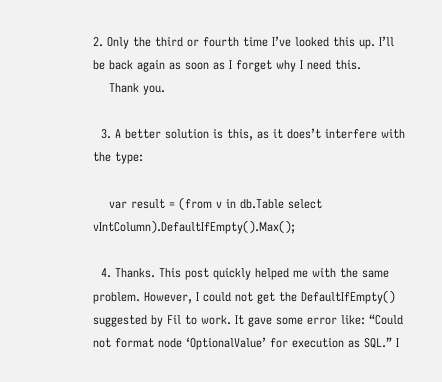2. Only the third or fourth time I’ve looked this up. I’ll be back again as soon as I forget why I need this.
    Thank you.

  3. A better solution is this, as it does’t interfere with the type:

    var result = (from v in db.Table select vIntColumn).DefaultIfEmpty().Max();

  4. Thanks. This post quickly helped me with the same problem. However, I could not get the DefaultIfEmpty() suggested by Fil to work. It gave some error like: “Could not format node ‘OptionalValue’ for execution as SQL.” I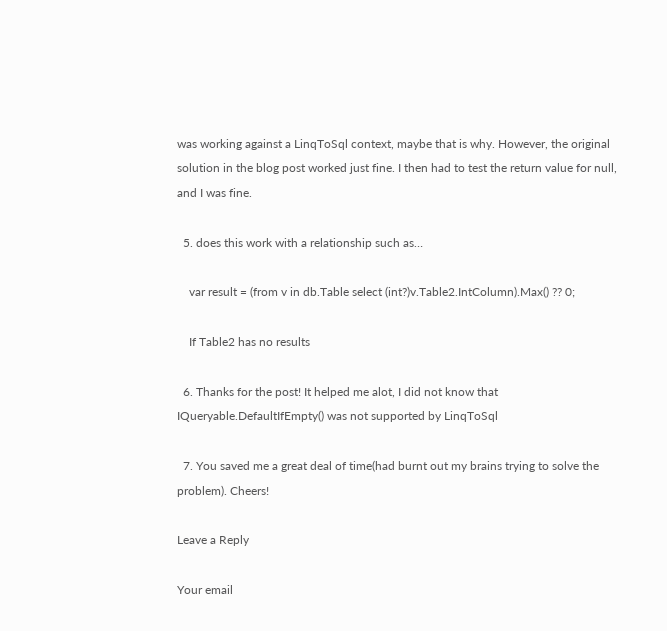was working against a LinqToSql context, maybe that is why. However, the original solution in the blog post worked just fine. I then had to test the return value for null, and I was fine.

  5. does this work with a relationship such as…

    var result = (from v in db.Table select (int?)v.Table2.IntColumn).Max() ?? 0;

    If Table2 has no results

  6. Thanks for the post! It helped me alot, I did not know that IQueryable.DefaultIfEmpty() was not supported by LinqToSql

  7. You saved me a great deal of time(had burnt out my brains trying to solve the problem). Cheers!

Leave a Reply

Your email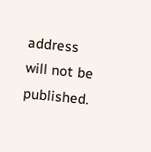address will not be published.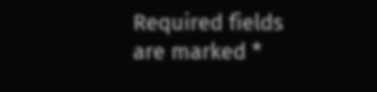Required fields are marked *